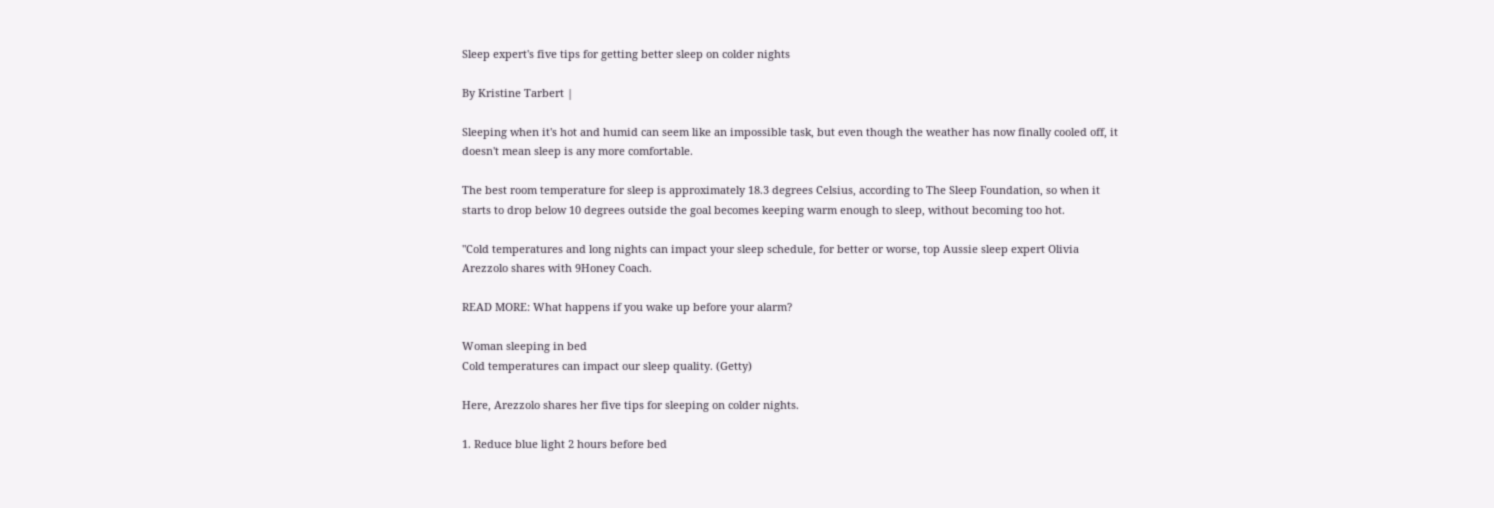Sleep expert's five tips for getting better sleep on colder nights

By Kristine Tarbert |

Sleeping when it's hot and humid can seem like an impossible task, but even though the weather has now finally cooled off, it doesn't mean sleep is any more comfortable.

The best room temperature for sleep is approximately 18.3 degrees Celsius, according to The Sleep Foundation, so when it starts to drop below 10 degrees outside the goal becomes keeping warm enough to sleep, without becoming too hot.

"Cold temperatures and long nights can impact your sleep schedule, for better or worse, top Aussie sleep expert Olivia Arezzolo shares with 9Honey Coach.

READ MORE: What happens if you wake up before your alarm?

Woman sleeping in bed
Cold temperatures can impact our sleep quality. (Getty)

Here, Arezzolo shares her five tips for sleeping on colder nights.

1. Reduce blue light 2 hours before bed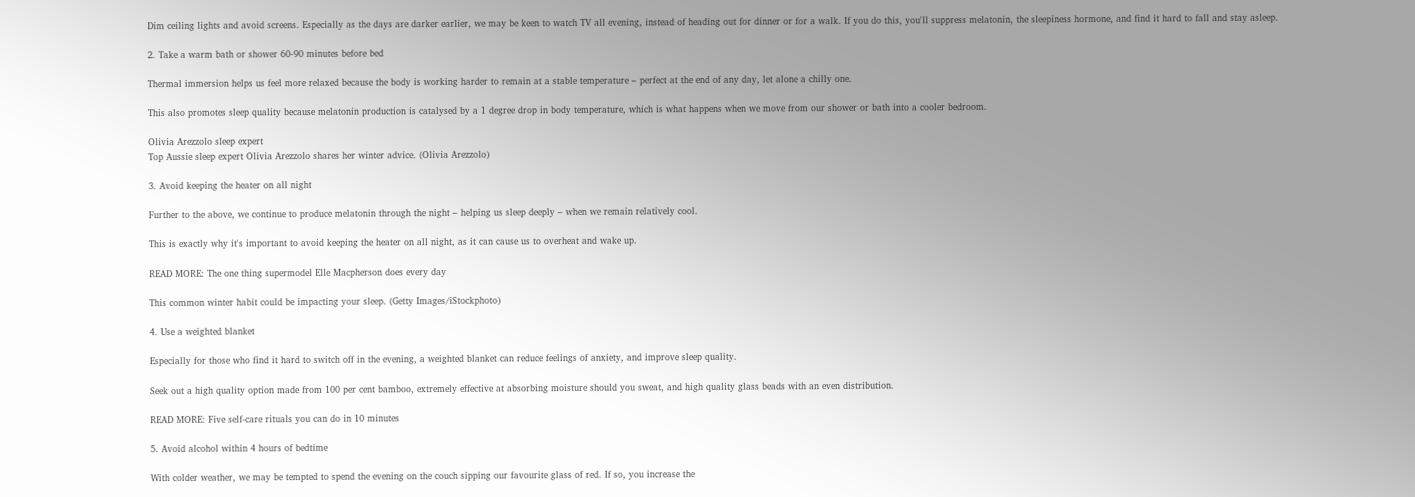Dim ceiling lights and avoid screens. Especially as the days are darker earlier, we may be keen to watch TV all evening, instead of heading out for dinner or for a walk. If you do this, you'll suppress melatonin, the sleepiness hormone, and find it hard to fall and stay asleep.

2. Take a warm bath or shower 60-90 minutes before bed

Thermal immersion helps us feel more relaxed because the body is working harder to remain at a stable temperature – perfect at the end of any day, let alone a chilly one.

This also promotes sleep quality because melatonin production is catalysed by a 1 degree drop in body temperature, which is what happens when we move from our shower or bath into a cooler bedroom.

Olivia Arezzolo sleep expert
Top Aussie sleep expert Olivia Arezzolo shares her winter advice. (Olivia Arezzolo)

3. Avoid keeping the heater on all night

Further to the above, we continue to produce melatonin through the night – helping us sleep deeply – when we remain relatively cool.

This is exactly why it's important to avoid keeping the heater on all night, as it can cause us to overheat and wake up.

READ MORE: The one thing supermodel Elle Macpherson does every day

This common winter habit could be impacting your sleep. (Getty Images/iStockphoto)

4. Use a weighted blanket

Especially for those who find it hard to switch off in the evening, a weighted blanket can reduce feelings of anxiety, and improve sleep quality.

Seek out a high quality option made from 100 per cent bamboo, extremely effective at absorbing moisture should you sweat, and high quality glass beads with an even distribution.

READ MORE: Five self-care rituals you can do in 10 minutes

5. Avoid alcohol within 4 hours of bedtime

With colder weather, we may be tempted to spend the evening on the couch sipping our favourite glass of red. If so, you increase the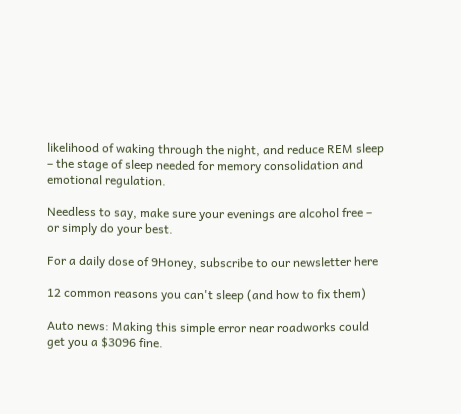likelihood of waking through the night, and reduce REM sleep – the stage of sleep needed for memory consolidation and emotional regulation.

Needless to say, make sure your evenings are alcohol free – or simply do your best.

For a daily dose of 9Honey, subscribe to our newsletter here

12 common reasons you can't sleep (and how to fix them)

Auto news: Making this simple error near roadworks could get you a $3096 fine.